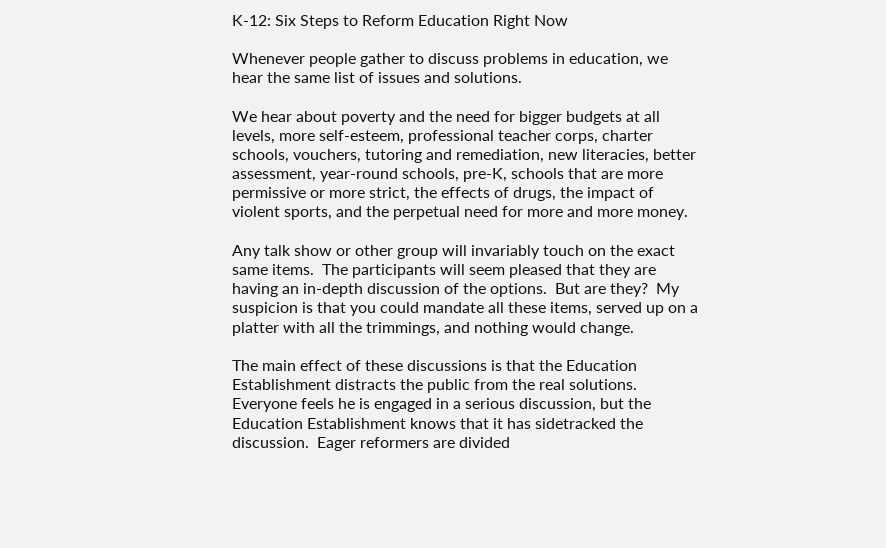K-12: Six Steps to Reform Education Right Now

Whenever people gather to discuss problems in education, we hear the same list of issues and solutions.

We hear about poverty and the need for bigger budgets at all levels, more self-esteem, professional teacher corps, charter schools, vouchers, tutoring and remediation, new literacies, better assessment, year-round schools, pre-K, schools that are more permissive or more strict, the effects of drugs, the impact of violent sports, and the perpetual need for more and more money.

Any talk show or other group will invariably touch on the exact same items.  The participants will seem pleased that they are having an in-depth discussion of the options.  But are they?  My suspicion is that you could mandate all these items, served up on a platter with all the trimmings, and nothing would change.

The main effect of these discussions is that the Education Establishment distracts the public from the real solutions.  Everyone feels he is engaged in a serious discussion, but the Education Establishment knows that it has sidetracked the discussion.  Eager reformers are divided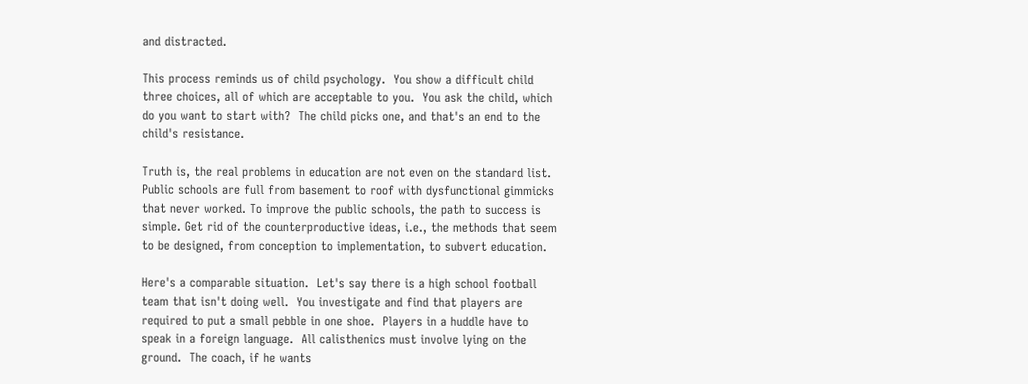and distracted.

This process reminds us of child psychology.  You show a difficult child three choices, all of which are acceptable to you.  You ask the child, which do you want to start with?  The child picks one, and that's an end to the child's resistance.

Truth is, the real problems in education are not even on the standard list. Public schools are full from basement to roof with dysfunctional gimmicks that never worked. To improve the public schools, the path to success is simple. Get rid of the counterproductive ideas, i.e., the methods that seem to be designed, from conception to implementation, to subvert education.

Here's a comparable situation.  Let's say there is a high school football team that isn't doing well.  You investigate and find that players are required to put a small pebble in one shoe.  Players in a huddle have to speak in a foreign language.  All calisthenics must involve lying on the ground.  The coach, if he wants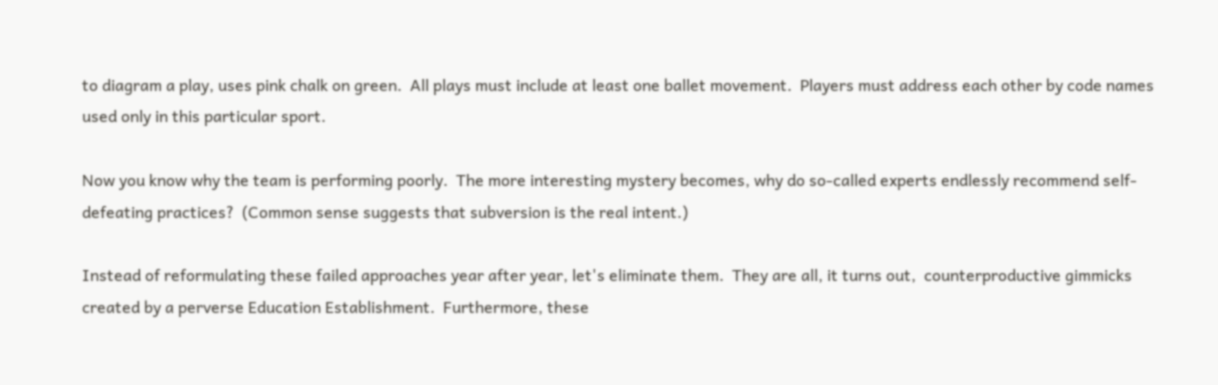to diagram a play, uses pink chalk on green.  All plays must include at least one ballet movement.  Players must address each other by code names used only in this particular sport.

Now you know why the team is performing poorly.  The more interesting mystery becomes, why do so-called experts endlessly recommend self-defeating practices?  (Common sense suggests that subversion is the real intent.)

Instead of reformulating these failed approaches year after year, let's eliminate them.  They are all, it turns out,  counterproductive gimmicks created by a perverse Education Establishment.  Furthermore, these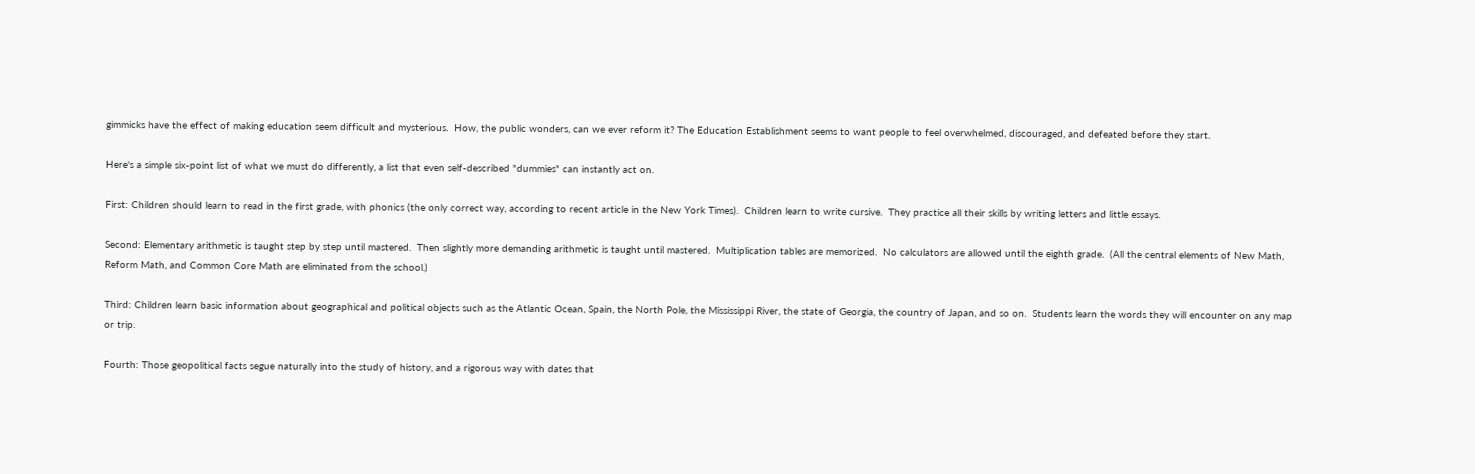gimmicks have the effect of making education seem difficult and mysterious.  How, the public wonders, can we ever reform it? The Education Establishment seems to want people to feel overwhelmed, discouraged, and defeated before they start.

Here's a simple six-point list of what we must do differently, a list that even self-described "dummies" can instantly act on.

First: Children should learn to read in the first grade, with phonics (the only correct way, according to recent article in the New York Times).  Children learn to write cursive.  They practice all their skills by writing letters and little essays.

Second: Elementary arithmetic is taught step by step until mastered.  Then slightly more demanding arithmetic is taught until mastered.  Multiplication tables are memorized.  No calculators are allowed until the eighth grade.  (All the central elements of New Math, Reform Math, and Common Core Math are eliminated from the school.)

Third: Children learn basic information about geographical and political objects such as the Atlantic Ocean, Spain, the North Pole, the Mississippi River, the state of Georgia, the country of Japan, and so on.  Students learn the words they will encounter on any map or trip.

Fourth: Those geopolitical facts segue naturally into the study of history, and a rigorous way with dates that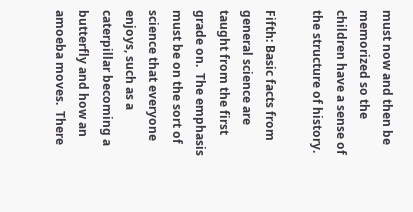must now and then be memorized so the children have a sense of the structure of history.

Fifth: Basic facts from general science are taught from the first grade on.  The emphasis must be on the sort of science that everyone enjoys, such as a caterpillar becoming a butterfly and how an amoeba moves.  There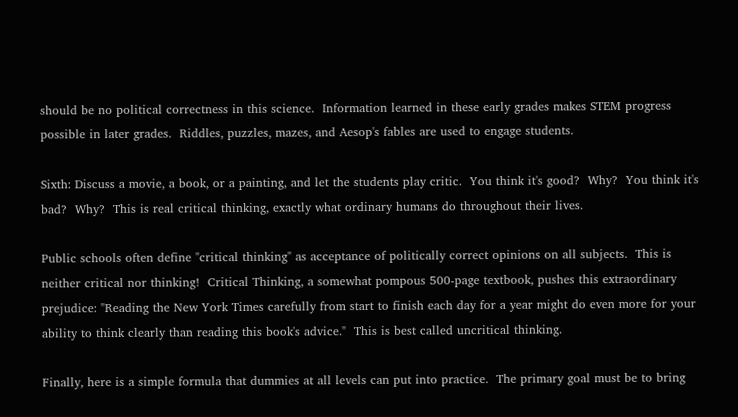should be no political correctness in this science.  Information learned in these early grades makes STEM progress possible in later grades.  Riddles, puzzles, mazes, and Aesop's fables are used to engage students.

Sixth: Discuss a movie, a book, or a painting, and let the students play critic.  You think it's good?  Why?  You think it's bad?  Why?  This is real critical thinking, exactly what ordinary humans do throughout their lives.

Public schools often define "critical thinking" as acceptance of politically correct opinions on all subjects.  This is neither critical nor thinking!  Critical Thinking, a somewhat pompous 500-page textbook, pushes this extraordinary prejudice: "Reading the New York Times carefully from start to finish each day for a year might do even more for your ability to think clearly than reading this book's advice."  This is best called uncritical thinking.

Finally, here is a simple formula that dummies at all levels can put into practice.  The primary goal must be to bring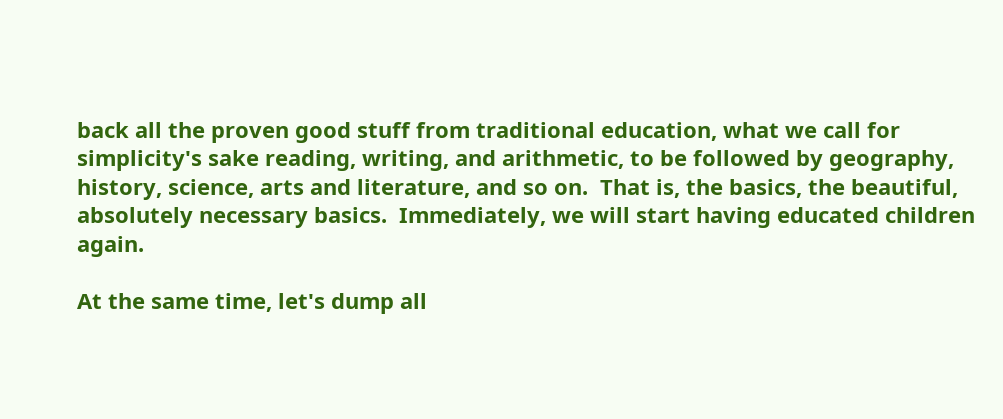back all the proven good stuff from traditional education, what we call for simplicity's sake reading, writing, and arithmetic, to be followed by geography, history, science, arts and literature, and so on.  That is, the basics, the beautiful, absolutely necessary basics.  Immediately, we will start having educated children again.

At the same time, let's dump all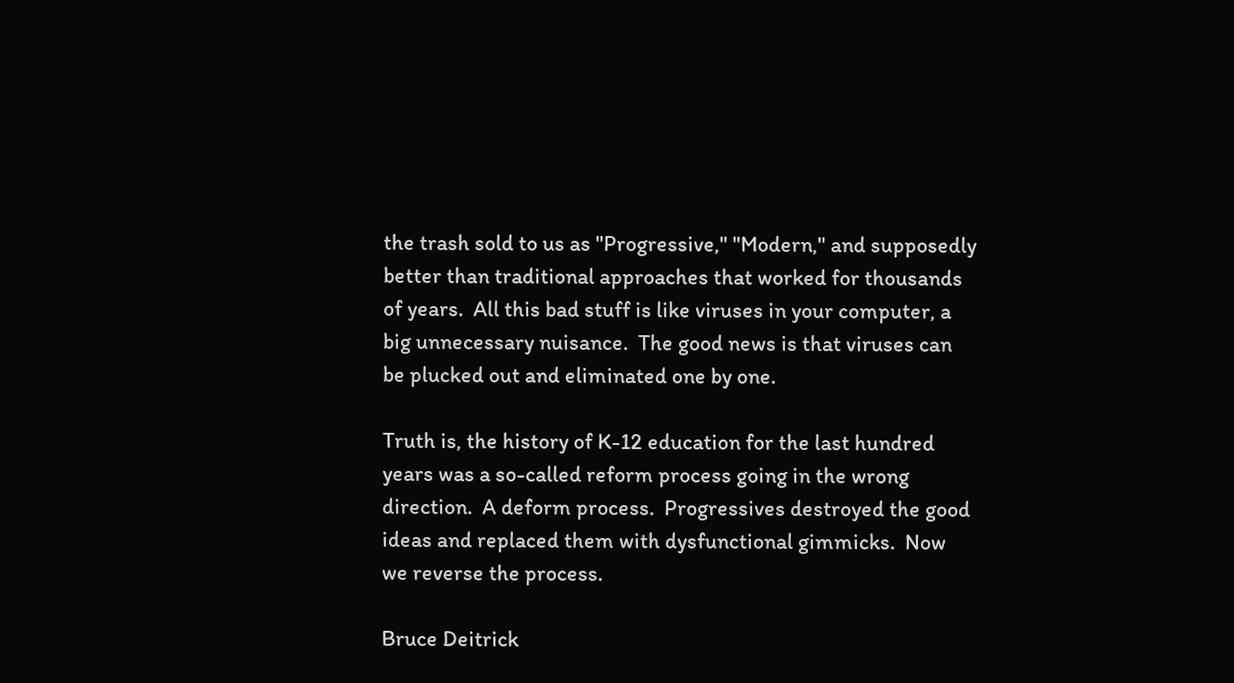the trash sold to us as "Progressive," "Modern," and supposedly better than traditional approaches that worked for thousands of years.  All this bad stuff is like viruses in your computer, a big unnecessary nuisance.  The good news is that viruses can be plucked out and eliminated one by one.

Truth is, the history of K-12 education for the last hundred years was a so-called reform process going in the wrong direction.  A deform process.  Progressives destroyed the good ideas and replaced them with dysfunctional gimmicks.  Now we reverse the process.

Bruce Deitrick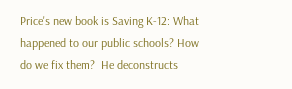Price's new book is Saving K-12: What happened to our public schools? How do we fix them?  He deconstructs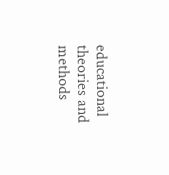educational theories and methods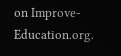on Improve-Education.org.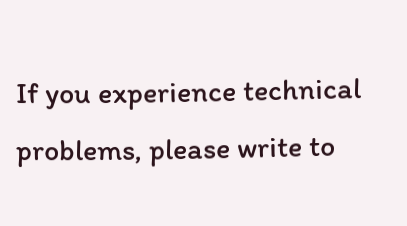If you experience technical problems, please write to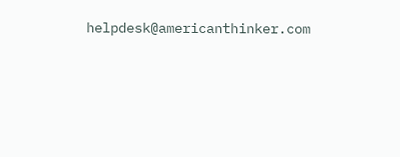helpdesk@americanthinker.com